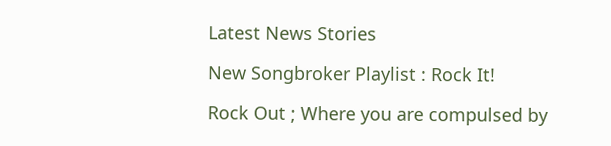Latest News Stories

New Songbroker Playlist : Rock It!

Rock Out ; Where you are compulsed by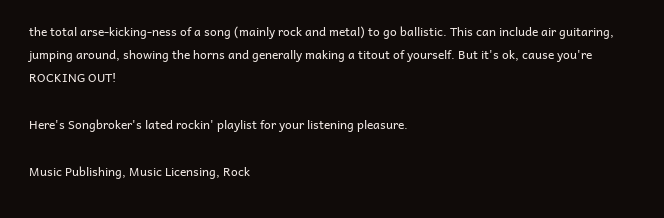the total arse-kicking-ness of a song (mainly rock and metal) to go ballistic. This can include air guitaring, jumping around, showing the horns and generally making a titout of yourself. But it's ok, cause you're ROCKING OUT!

Here's Songbroker's lated rockin' playlist for your listening pleasure.

Music Publishing, Music Licensing, Rock